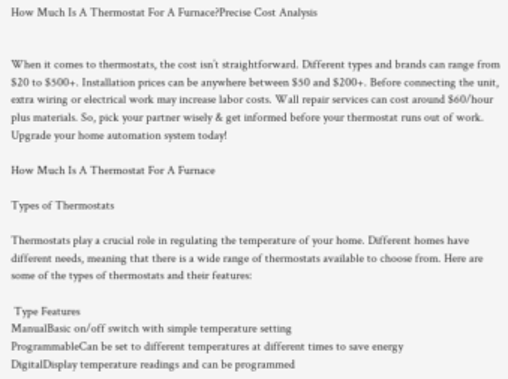How Much Is A Thermostat For A Furnace?Precise Cost Analysis


When it comes to thermostats, the cost isn’t straightforward. Different types and brands can range from $20 to $500+. Installation prices can be anywhere between $50 and $200+. Before connecting the unit, extra wiring or electrical work may increase labor costs. Wall repair services can cost around $60/hour plus materials. So, pick your partner wisely & get informed before your thermostat runs out of work. Upgrade your home automation system today!

How Much Is A Thermostat For A Furnace

Types of Thermostats

Thermostats play a crucial role in regulating the temperature of your home. Different homes have different needs, meaning that there is a wide range of thermostats available to choose from. Here are some of the types of thermostats and their features:

 Type Features
ManualBasic on/off switch with simple temperature setting
ProgrammableCan be set to different temperatures at different times to save energy
DigitalDisplay temperature readings and can be programmed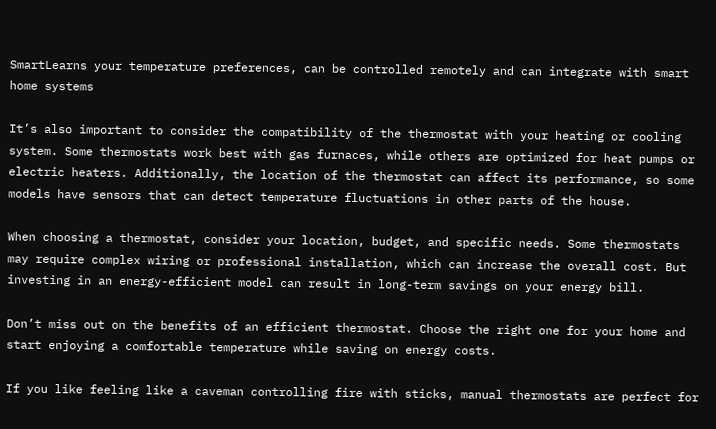SmartLearns your temperature preferences, can be controlled remotely and can integrate with smart home systems

It’s also important to consider the compatibility of the thermostat with your heating or cooling system. Some thermostats work best with gas furnaces, while others are optimized for heat pumps or electric heaters. Additionally, the location of the thermostat can affect its performance, so some models have sensors that can detect temperature fluctuations in other parts of the house.

When choosing a thermostat, consider your location, budget, and specific needs. Some thermostats may require complex wiring or professional installation, which can increase the overall cost. But investing in an energy-efficient model can result in long-term savings on your energy bill.

Don’t miss out on the benefits of an efficient thermostat. Choose the right one for your home and start enjoying a comfortable temperature while saving on energy costs.

If you like feeling like a caveman controlling fire with sticks, manual thermostats are perfect for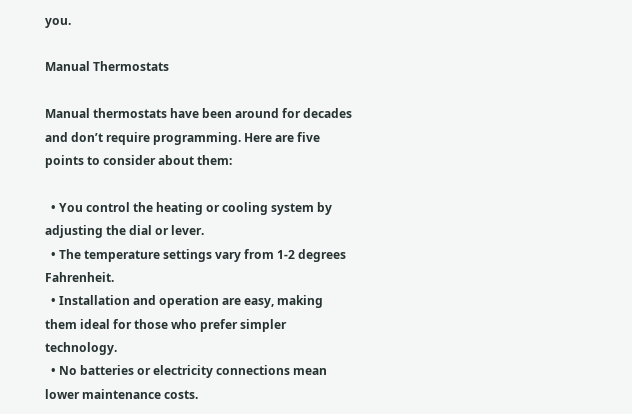you.

Manual Thermostats

Manual thermostats have been around for decades and don’t require programming. Here are five points to consider about them:

  • You control the heating or cooling system by adjusting the dial or lever.
  • The temperature settings vary from 1-2 degrees Fahrenheit.
  • Installation and operation are easy, making them ideal for those who prefer simpler technology.
  • No batteries or electricity connections mean lower maintenance costs.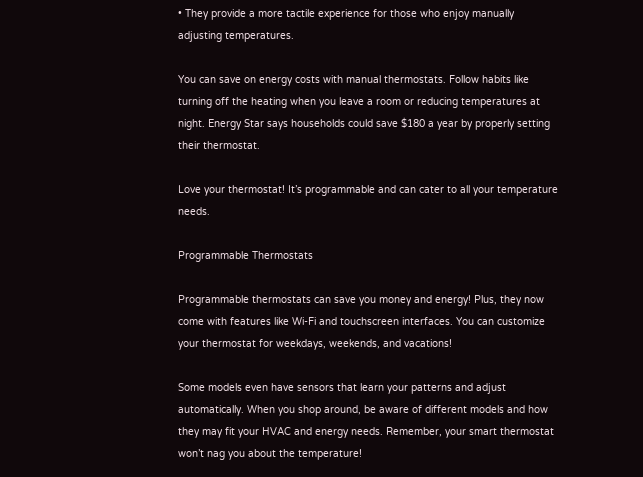• They provide a more tactile experience for those who enjoy manually adjusting temperatures.

You can save on energy costs with manual thermostats. Follow habits like turning off the heating when you leave a room or reducing temperatures at night. Energy Star says households could save $180 a year by properly setting their thermostat.

Love your thermostat! It’s programmable and can cater to all your temperature needs.

Programmable Thermostats

Programmable thermostats can save you money and energy! Plus, they now come with features like Wi-Fi and touchscreen interfaces. You can customize your thermostat for weekdays, weekends, and vacations!

Some models even have sensors that learn your patterns and adjust automatically. When you shop around, be aware of different models and how they may fit your HVAC and energy needs. Remember, your smart thermostat won’t nag you about the temperature!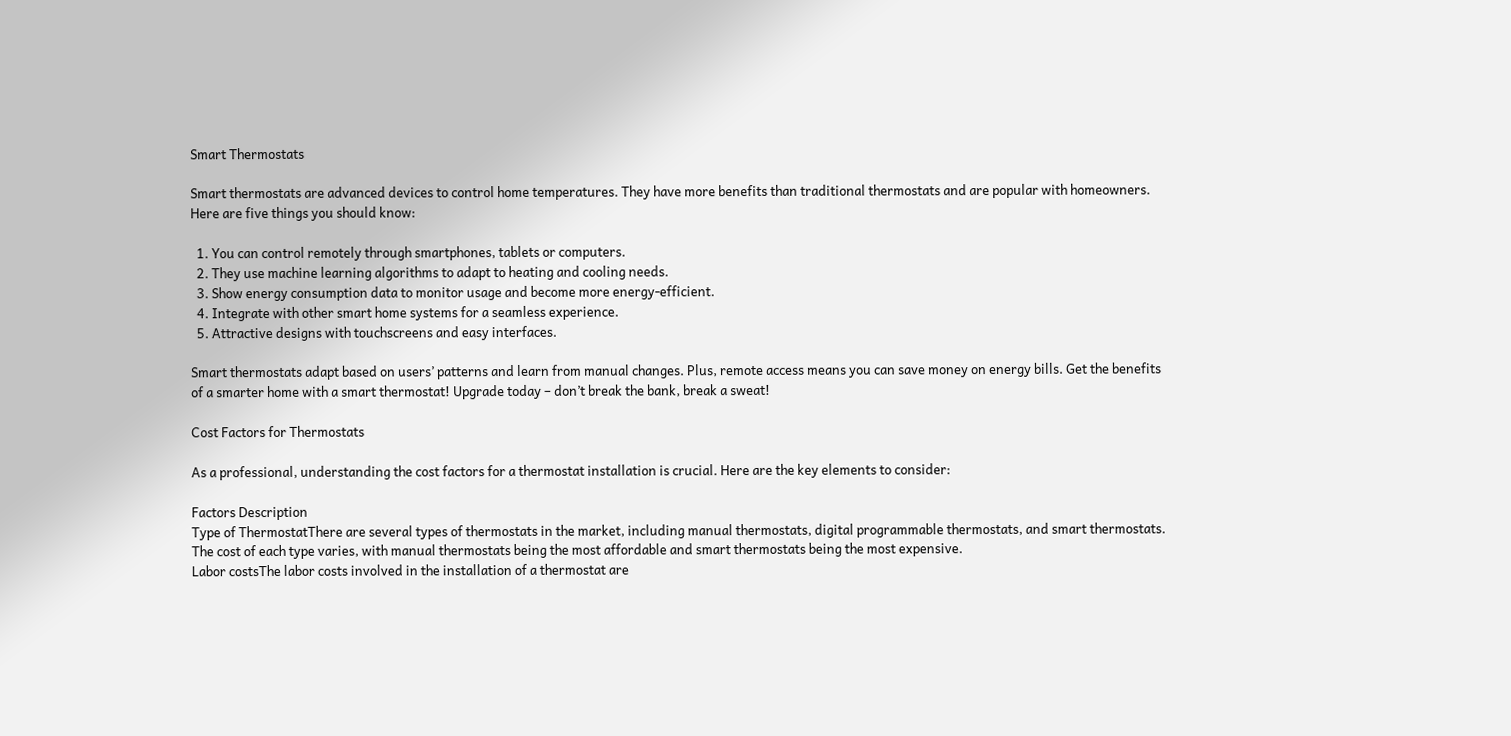Smart Thermostats

Smart thermostats are advanced devices to control home temperatures. They have more benefits than traditional thermostats and are popular with homeowners. Here are five things you should know:

  1. You can control remotely through smartphones, tablets or computers.
  2. They use machine learning algorithms to adapt to heating and cooling needs.
  3. Show energy consumption data to monitor usage and become more energy-efficient.
  4. Integrate with other smart home systems for a seamless experience.
  5. Attractive designs with touchscreens and easy interfaces.

Smart thermostats adapt based on users’ patterns and learn from manual changes. Plus, remote access means you can save money on energy bills. Get the benefits of a smarter home with a smart thermostat! Upgrade today – don’t break the bank, break a sweat!

Cost Factors for Thermostats

As a professional, understanding the cost factors for a thermostat installation is crucial. Here are the key elements to consider:

Factors Description
Type of ThermostatThere are several types of thermostats in the market, including manual thermostats, digital programmable thermostats, and smart thermostats. The cost of each type varies, with manual thermostats being the most affordable and smart thermostats being the most expensive.
Labor costsThe labor costs involved in the installation of a thermostat are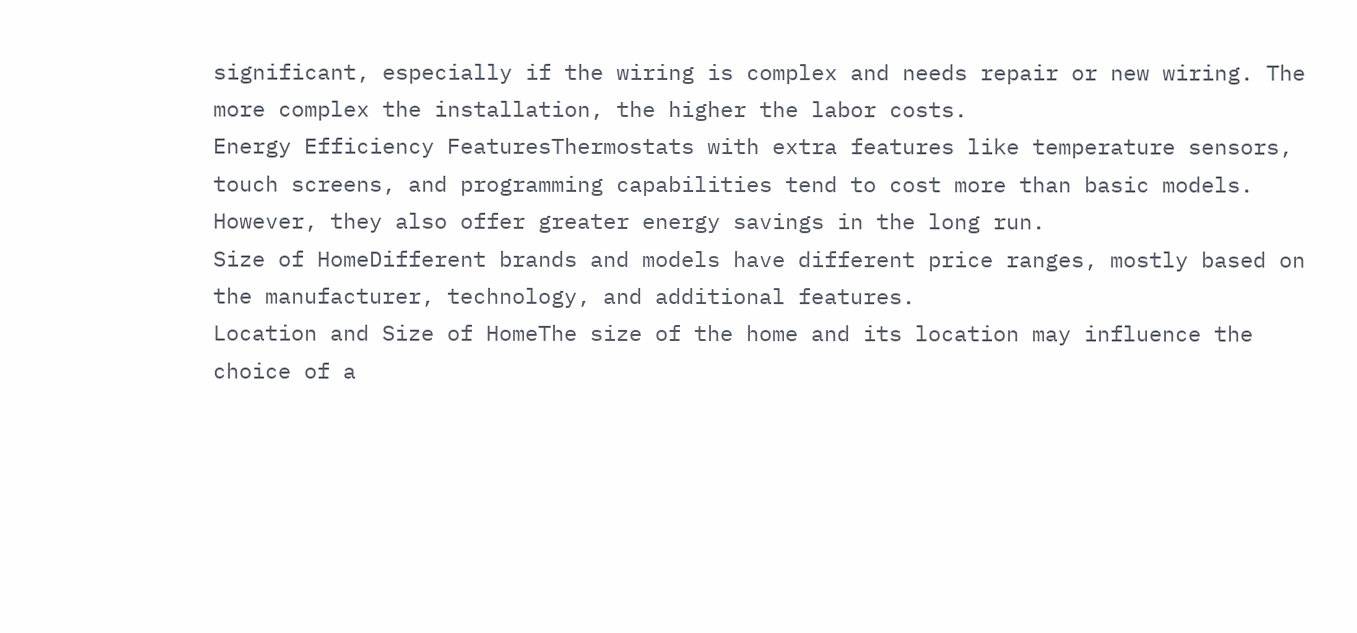significant, especially if the wiring is complex and needs repair or new wiring. The more complex the installation, the higher the labor costs.
Energy Efficiency FeaturesThermostats with extra features like temperature sensors, touch screens, and programming capabilities tend to cost more than basic models. However, they also offer greater energy savings in the long run.
Size of HomeDifferent brands and models have different price ranges, mostly based on the manufacturer, technology, and additional features.
Location and Size of HomeThe size of the home and its location may influence the choice of a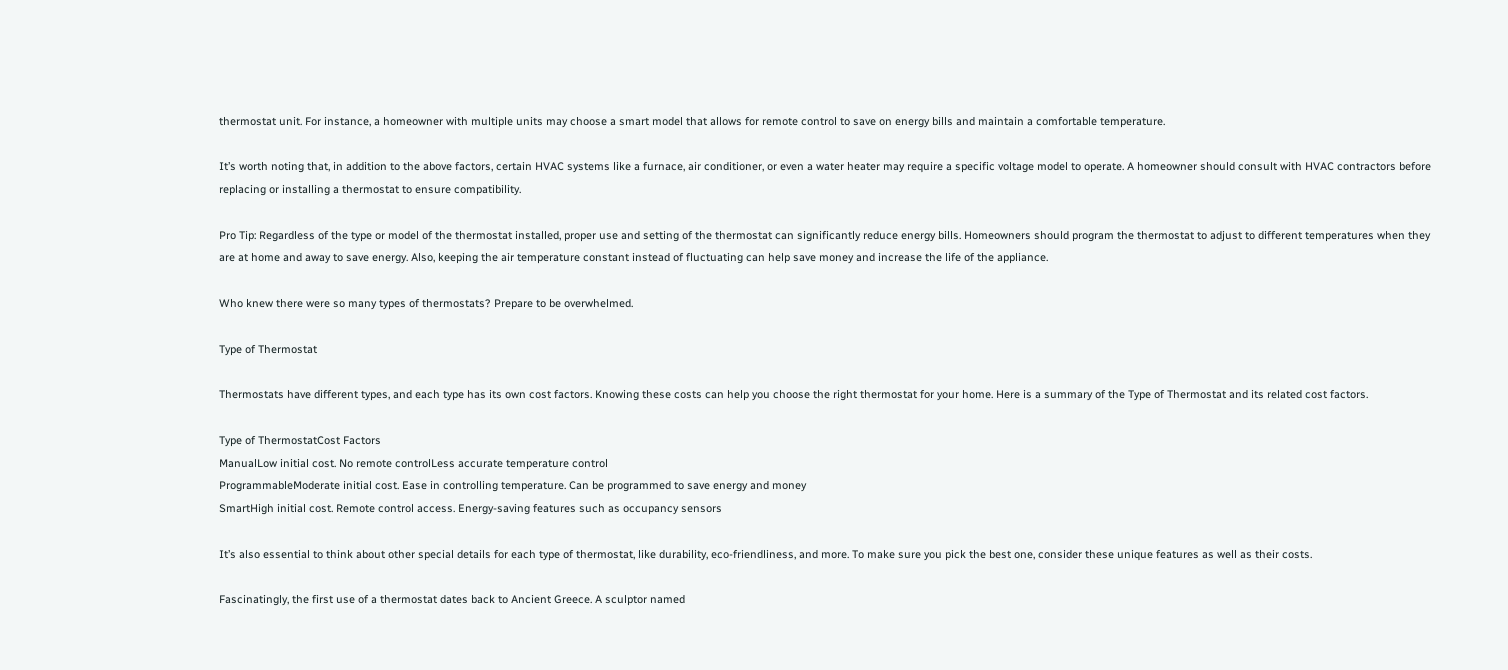thermostat unit. For instance, a homeowner with multiple units may choose a smart model that allows for remote control to save on energy bills and maintain a comfortable temperature.

It’s worth noting that, in addition to the above factors, certain HVAC systems like a furnace, air conditioner, or even a water heater may require a specific voltage model to operate. A homeowner should consult with HVAC contractors before replacing or installing a thermostat to ensure compatibility.

Pro Tip: Regardless of the type or model of the thermostat installed, proper use and setting of the thermostat can significantly reduce energy bills. Homeowners should program the thermostat to adjust to different temperatures when they are at home and away to save energy. Also, keeping the air temperature constant instead of fluctuating can help save money and increase the life of the appliance.

Who knew there were so many types of thermostats? Prepare to be overwhelmed.

Type of Thermostat

Thermostats have different types, and each type has its own cost factors. Knowing these costs can help you choose the right thermostat for your home. Here is a summary of the Type of Thermostat and its related cost factors.

Type of ThermostatCost Factors
ManualLow initial cost. No remote controlLess accurate temperature control
ProgrammableModerate initial cost. Ease in controlling temperature. Can be programmed to save energy and money
SmartHigh initial cost. Remote control access. Energy-saving features such as occupancy sensors

It’s also essential to think about other special details for each type of thermostat, like durability, eco-friendliness, and more. To make sure you pick the best one, consider these unique features as well as their costs.

Fascinatingly, the first use of a thermostat dates back to Ancient Greece. A sculptor named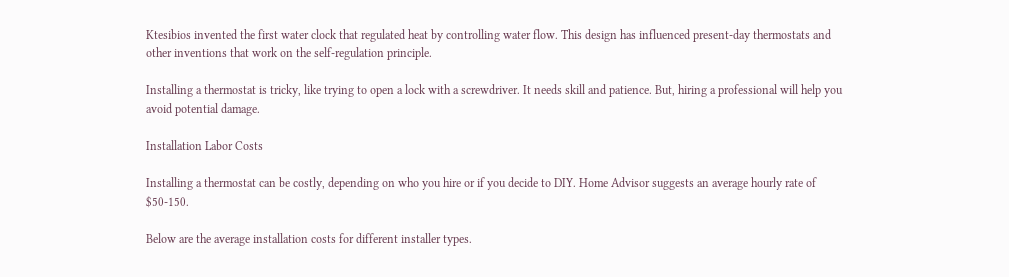Ktesibios invented the first water clock that regulated heat by controlling water flow. This design has influenced present-day thermostats and other inventions that work on the self-regulation principle.

Installing a thermostat is tricky, like trying to open a lock with a screwdriver. It needs skill and patience. But, hiring a professional will help you avoid potential damage.

Installation Labor Costs

Installing a thermostat can be costly, depending on who you hire or if you decide to DIY. Home Advisor suggests an average hourly rate of $50-150.

Below are the average installation costs for different installer types.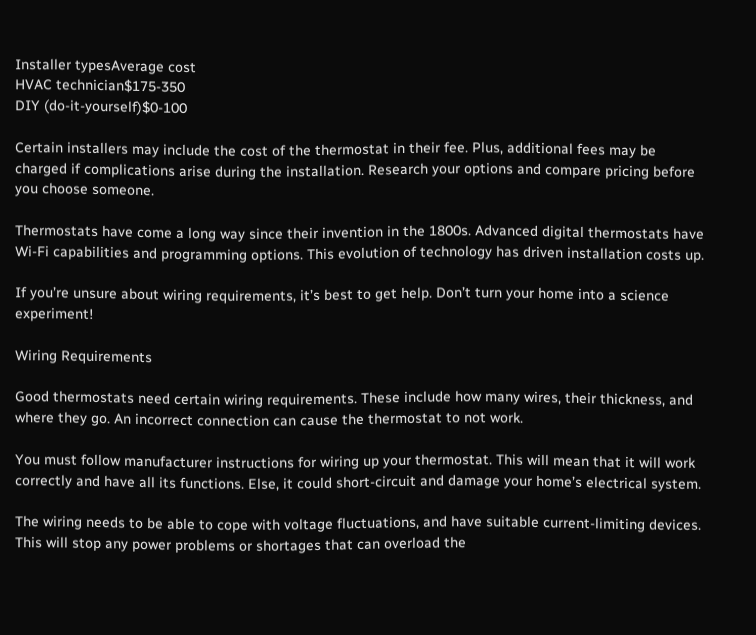Installer typesAverage cost
HVAC technician$175-350
DIY (do-it-yourself)$0-100

Certain installers may include the cost of the thermostat in their fee. Plus, additional fees may be charged if complications arise during the installation. Research your options and compare pricing before you choose someone.

Thermostats have come a long way since their invention in the 1800s. Advanced digital thermostats have Wi-Fi capabilities and programming options. This evolution of technology has driven installation costs up.

If you’re unsure about wiring requirements, it’s best to get help. Don’t turn your home into a science experiment!

Wiring Requirements

Good thermostats need certain wiring requirements. These include how many wires, their thickness, and where they go. An incorrect connection can cause the thermostat to not work.

You must follow manufacturer instructions for wiring up your thermostat. This will mean that it will work correctly and have all its functions. Else, it could short-circuit and damage your home’s electrical system.

The wiring needs to be able to cope with voltage fluctuations, and have suitable current-limiting devices. This will stop any power problems or shortages that can overload the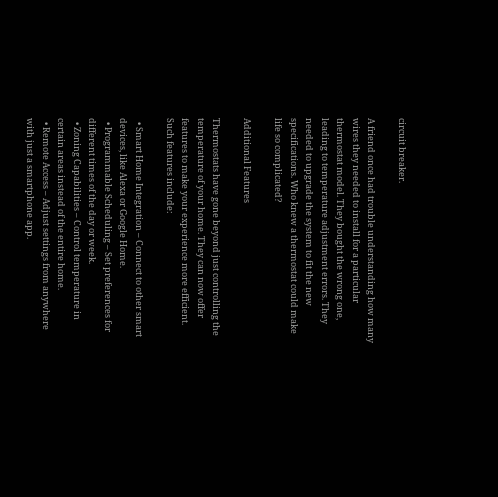circuit breaker.

A friend once had trouble understanding how many wires they needed to install for a particular thermostat model. They bought the wrong one, leading to temperature adjustment errors. They needed to upgrade the system to fit the new specifications. Who knew a thermostat could make life so complicated?

Additional Features

Thermostats have gone beyond just controlling the temperature of your home. They can now offer features to make your experience more efficient. Such features include:

  • Smart Home Integration – Connect to other smart devices, like Alexa or Google Home.
  • Programmable Scheduling – Set preferences for different times of the day or week.
  • Zoning Capabilities – Control temperature in certain areas instead of the entire home.
  • Remote Access – Adjust settings from anywhere with just a smartphone app.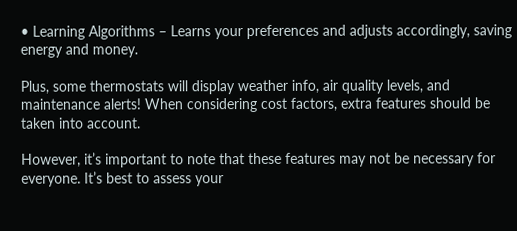• Learning Algorithms – Learns your preferences and adjusts accordingly, saving energy and money.

Plus, some thermostats will display weather info, air quality levels, and maintenance alerts! When considering cost factors, extra features should be taken into account.

However, it’s important to note that these features may not be necessary for everyone. It’s best to assess your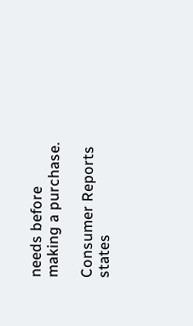needs before making a purchase.

Consumer Reports states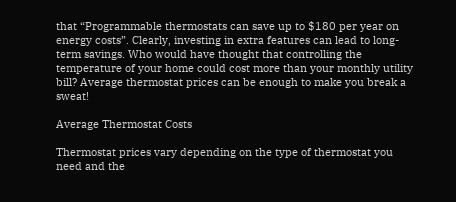that “Programmable thermostats can save up to $180 per year on energy costs”. Clearly, investing in extra features can lead to long-term savings. Who would have thought that controlling the temperature of your home could cost more than your monthly utility bill? Average thermostat prices can be enough to make you break a sweat!

Average Thermostat Costs

Thermostat prices vary depending on the type of thermostat you need and the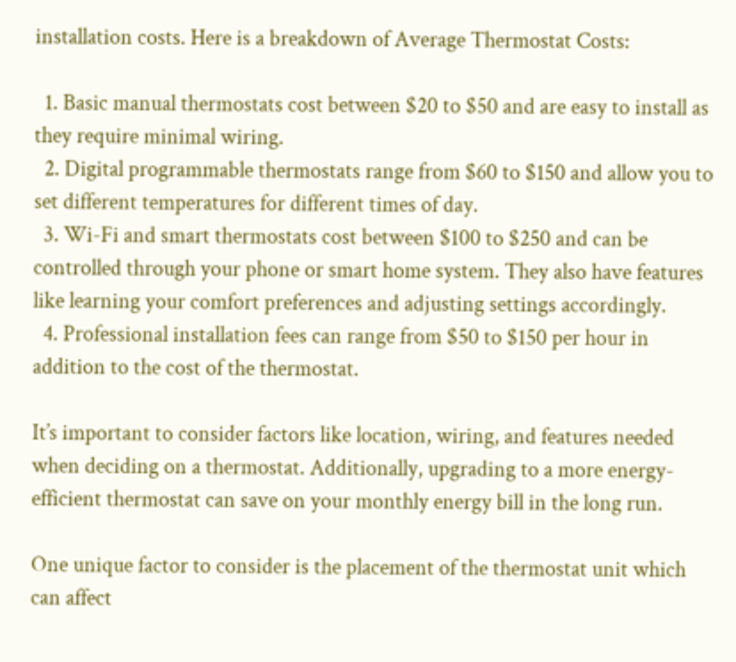installation costs. Here is a breakdown of Average Thermostat Costs:

  1. Basic manual thermostats cost between $20 to $50 and are easy to install as they require minimal wiring.
  2. Digital programmable thermostats range from $60 to $150 and allow you to set different temperatures for different times of day.
  3. Wi-Fi and smart thermostats cost between $100 to $250 and can be controlled through your phone or smart home system. They also have features like learning your comfort preferences and adjusting settings accordingly.
  4. Professional installation fees can range from $50 to $150 per hour in addition to the cost of the thermostat.

It’s important to consider factors like location, wiring, and features needed when deciding on a thermostat. Additionally, upgrading to a more energy-efficient thermostat can save on your monthly energy bill in the long run.

One unique factor to consider is the placement of the thermostat unit which can affect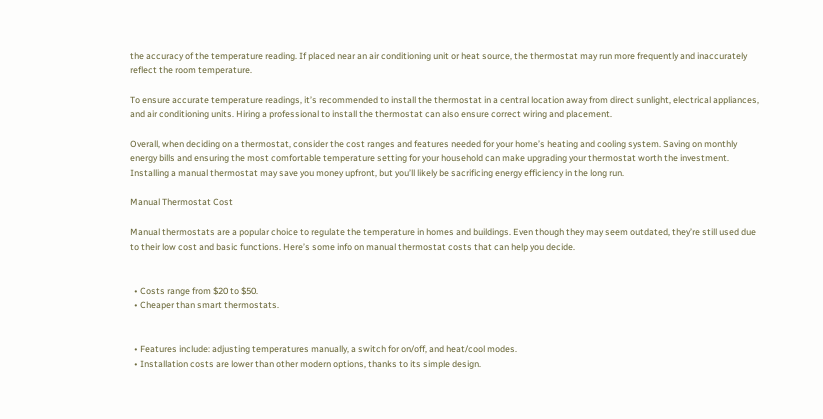the accuracy of the temperature reading. If placed near an air conditioning unit or heat source, the thermostat may run more frequently and inaccurately reflect the room temperature.

To ensure accurate temperature readings, it’s recommended to install the thermostat in a central location away from direct sunlight, electrical appliances, and air conditioning units. Hiring a professional to install the thermostat can also ensure correct wiring and placement.

Overall, when deciding on a thermostat, consider the cost ranges and features needed for your home’s heating and cooling system. Saving on monthly energy bills and ensuring the most comfortable temperature setting for your household can make upgrading your thermostat worth the investment. Installing a manual thermostat may save you money upfront, but you’ll likely be sacrificing energy efficiency in the long run.

Manual Thermostat Cost

Manual thermostats are a popular choice to regulate the temperature in homes and buildings. Even though they may seem outdated, they’re still used due to their low cost and basic functions. Here’s some info on manual thermostat costs that can help you decide.


  • Costs range from $20 to $50.
  • Cheaper than smart thermostats.


  • Features include: adjusting temperatures manually, a switch for on/off, and heat/cool modes.
  • Installation costs are lower than other modern options, thanks to its simple design.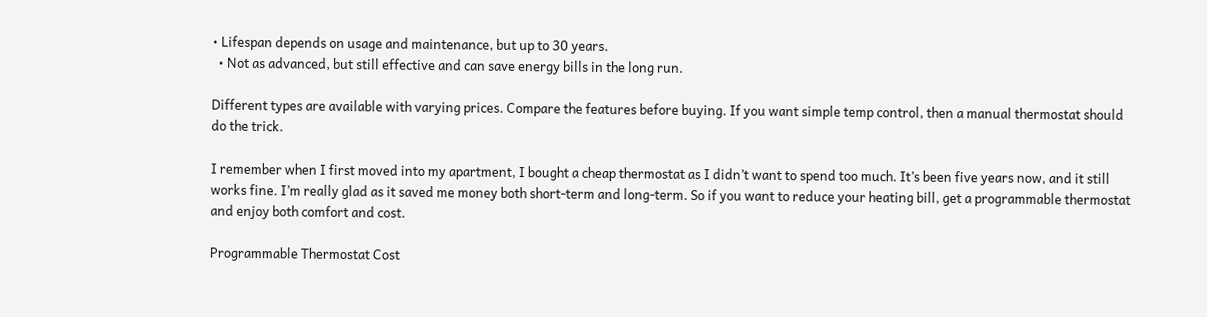• Lifespan depends on usage and maintenance, but up to 30 years.
  • Not as advanced, but still effective and can save energy bills in the long run.

Different types are available with varying prices. Compare the features before buying. If you want simple temp control, then a manual thermostat should do the trick.

I remember when I first moved into my apartment, I bought a cheap thermostat as I didn’t want to spend too much. It’s been five years now, and it still works fine. I’m really glad as it saved me money both short-term and long-term. So if you want to reduce your heating bill, get a programmable thermostat and enjoy both comfort and cost.

Programmable Thermostat Cost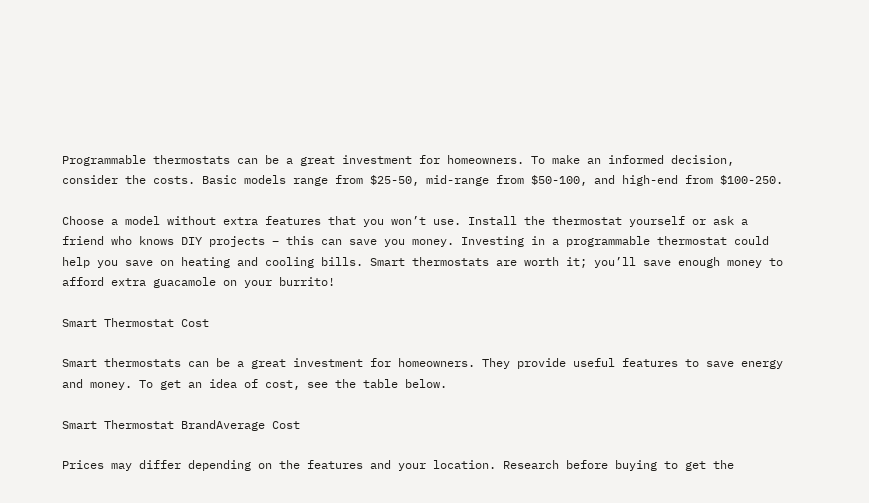Programmable thermostats can be a great investment for homeowners. To make an informed decision, consider the costs. Basic models range from $25-50, mid-range from $50-100, and high-end from $100-250.

Choose a model without extra features that you won’t use. Install the thermostat yourself or ask a friend who knows DIY projects – this can save you money. Investing in a programmable thermostat could help you save on heating and cooling bills. Smart thermostats are worth it; you’ll save enough money to afford extra guacamole on your burrito!

Smart Thermostat Cost

Smart thermostats can be a great investment for homeowners. They provide useful features to save energy and money. To get an idea of cost, see the table below.

Smart Thermostat BrandAverage Cost

Prices may differ depending on the features and your location. Research before buying to get the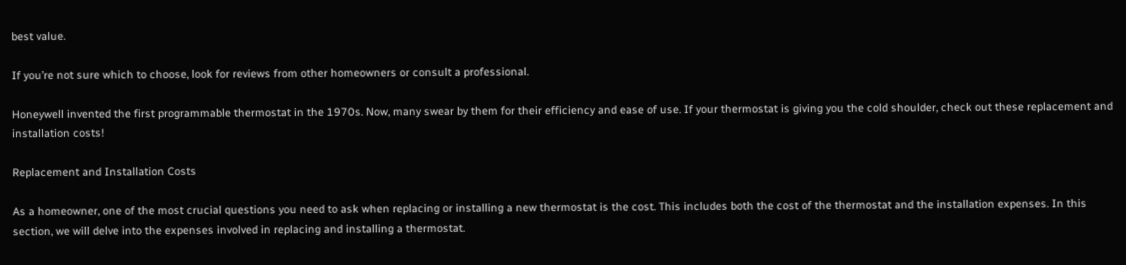best value.

If you’re not sure which to choose, look for reviews from other homeowners or consult a professional.

Honeywell invented the first programmable thermostat in the 1970s. Now, many swear by them for their efficiency and ease of use. If your thermostat is giving you the cold shoulder, check out these replacement and installation costs!

Replacement and Installation Costs

As a homeowner, one of the most crucial questions you need to ask when replacing or installing a new thermostat is the cost. This includes both the cost of the thermostat and the installation expenses. In this section, we will delve into the expenses involved in replacing and installing a thermostat.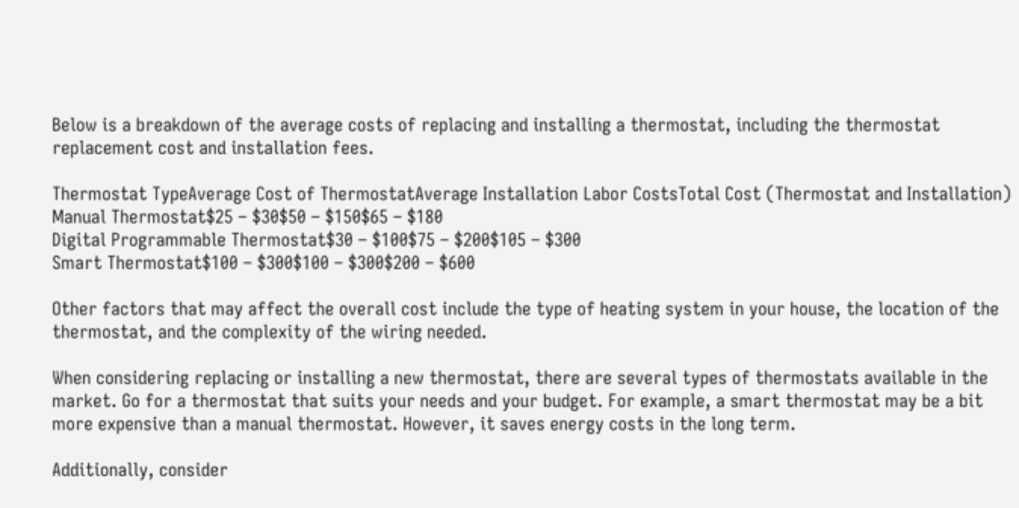Below is a breakdown of the average costs of replacing and installing a thermostat, including the thermostat replacement cost and installation fees.

Thermostat TypeAverage Cost of ThermostatAverage Installation Labor CostsTotal Cost (Thermostat and Installation)
Manual Thermostat$25 – $30$50 – $150$65 – $180
Digital Programmable Thermostat$30 – $100$75 – $200$105 – $300
Smart Thermostat$100 – $300$100 – $300$200 – $600

Other factors that may affect the overall cost include the type of heating system in your house, the location of the thermostat, and the complexity of the wiring needed.

When considering replacing or installing a new thermostat, there are several types of thermostats available in the market. Go for a thermostat that suits your needs and your budget. For example, a smart thermostat may be a bit more expensive than a manual thermostat. However, it saves energy costs in the long term.

Additionally, consider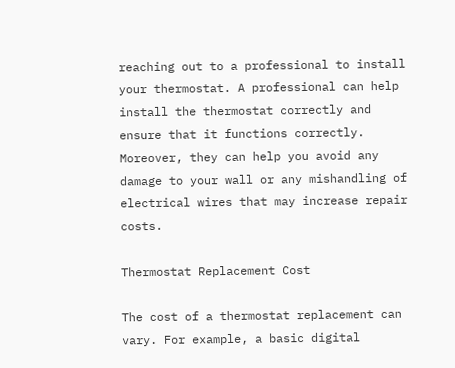reaching out to a professional to install your thermostat. A professional can help install the thermostat correctly and ensure that it functions correctly. Moreover, they can help you avoid any damage to your wall or any mishandling of electrical wires that may increase repair costs.

Thermostat Replacement Cost

The cost of a thermostat replacement can vary. For example, a basic digital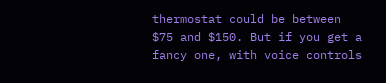thermostat could be between $75 and $150. But if you get a fancy one, with voice controls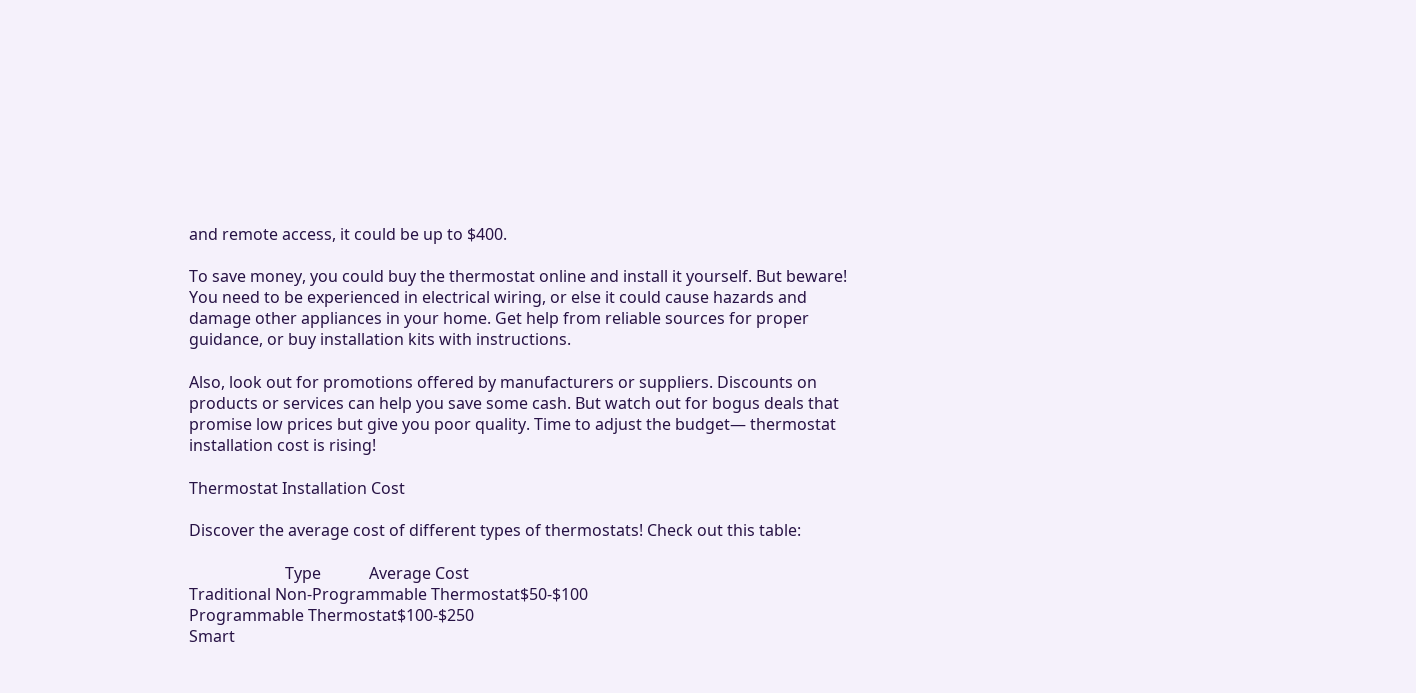and remote access, it could be up to $400.

To save money, you could buy the thermostat online and install it yourself. But beware! You need to be experienced in electrical wiring, or else it could cause hazards and damage other appliances in your home. Get help from reliable sources for proper guidance, or buy installation kits with instructions.

Also, look out for promotions offered by manufacturers or suppliers. Discounts on products or services can help you save some cash. But watch out for bogus deals that promise low prices but give you poor quality. Time to adjust the budget— thermostat installation cost is rising!

Thermostat Installation Cost

Discover the average cost of different types of thermostats! Check out this table:

                        Type            Average Cost
Traditional Non-Programmable Thermostat$50-$100
Programmable Thermostat$100-$250
Smart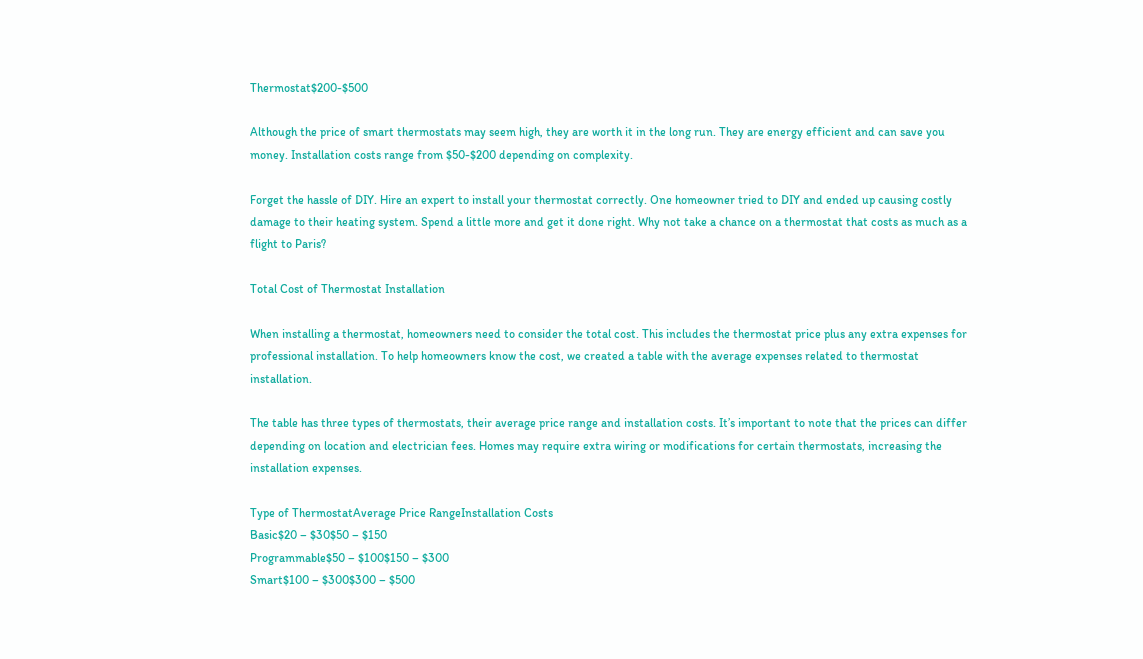Thermostat$200-$500

Although the price of smart thermostats may seem high, they are worth it in the long run. They are energy efficient and can save you money. Installation costs range from $50-$200 depending on complexity.

Forget the hassle of DIY. Hire an expert to install your thermostat correctly. One homeowner tried to DIY and ended up causing costly damage to their heating system. Spend a little more and get it done right. Why not take a chance on a thermostat that costs as much as a flight to Paris?

Total Cost of Thermostat Installation

When installing a thermostat, homeowners need to consider the total cost. This includes the thermostat price plus any extra expenses for professional installation. To help homeowners know the cost, we created a table with the average expenses related to thermostat installation.

The table has three types of thermostats, their average price range and installation costs. It’s important to note that the prices can differ depending on location and electrician fees. Homes may require extra wiring or modifications for certain thermostats, increasing the installation expenses.

Type of ThermostatAverage Price RangeInstallation Costs
Basic$20 – $30$50 – $150
Programmable$50 – $100$150 – $300
Smart$100 – $300$300 – $500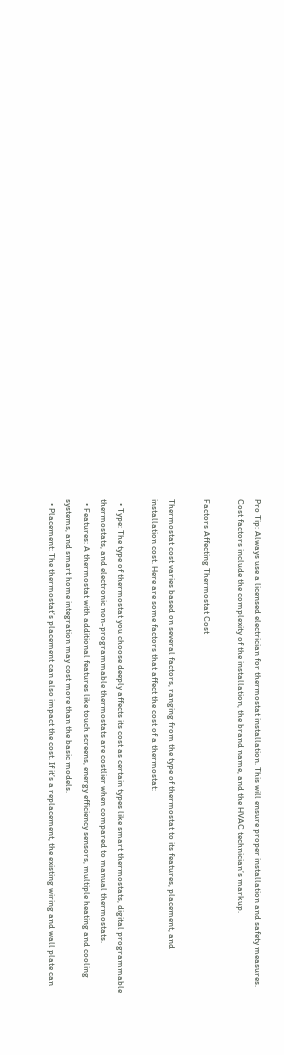Pro Tip: Always use a licensed electrician for thermostat installation. This will ensure proper installation and safety measures. Cost factors include the complexity of the installation, the brand name, and the HVAC technician’s markup.

Factors Affecting Thermostat Cost

Thermostat cost varies based on several factors, ranging from the type of thermostat to its features, placement, and installation cost. Here are some factors that affect the cost of a thermostat:

  • Type: The type of thermostat you choose deeply affects its cost as certain types like smart thermostats, digital programmable thermostats, and electronic non-programmable thermostats are costlier when compared to manual thermostats.
  • Features: A thermostat with additional features like touch screens, energy efficiency sensors, multiple heating and cooling systems, and smart home integration may cost more than the basic models.
  • Placement: The thermostat’s placement can also impact the cost. If it’s a replacement, the existing wiring and wall plate can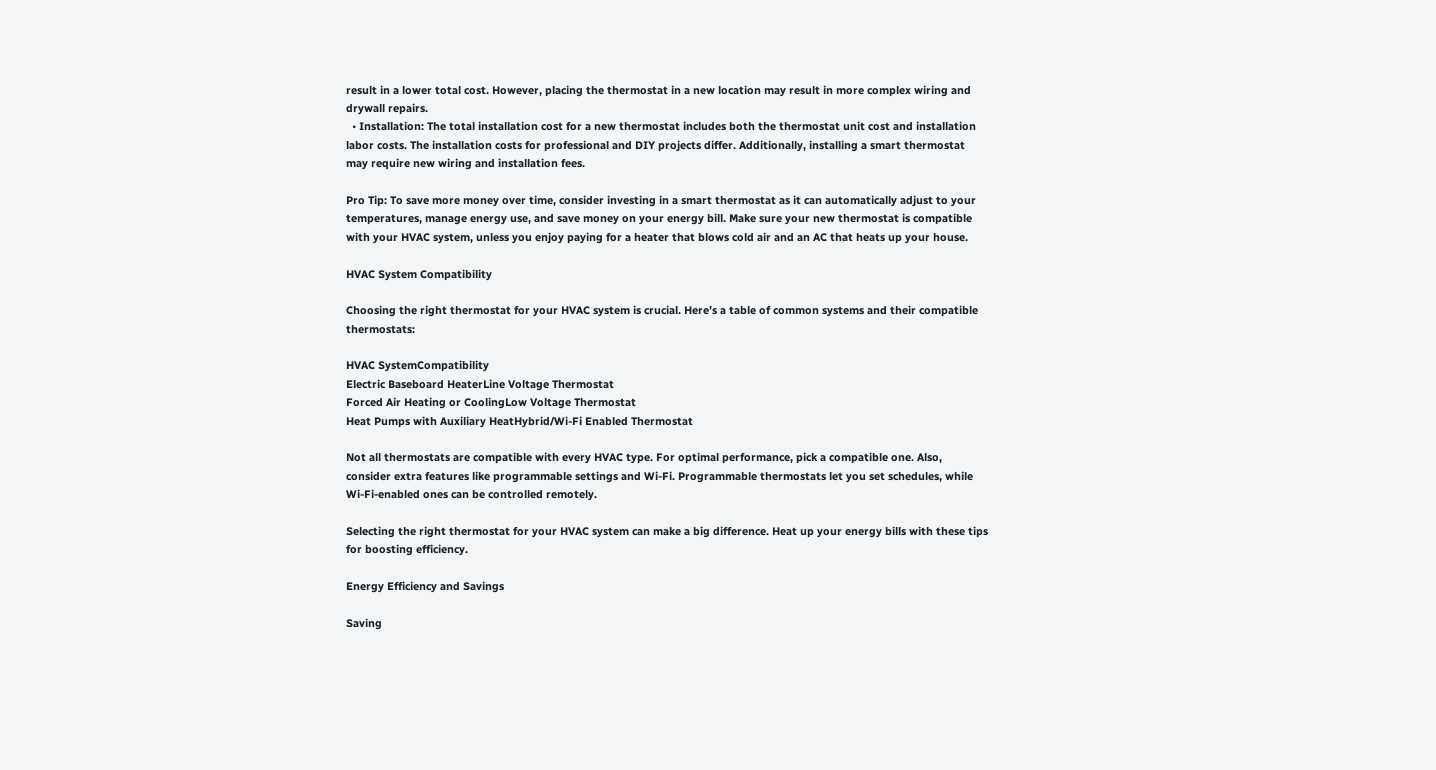result in a lower total cost. However, placing the thermostat in a new location may result in more complex wiring and drywall repairs.
  • Installation: The total installation cost for a new thermostat includes both the thermostat unit cost and installation labor costs. The installation costs for professional and DIY projects differ. Additionally, installing a smart thermostat may require new wiring and installation fees.

Pro Tip: To save more money over time, consider investing in a smart thermostat as it can automatically adjust to your temperatures, manage energy use, and save money on your energy bill. Make sure your new thermostat is compatible with your HVAC system, unless you enjoy paying for a heater that blows cold air and an AC that heats up your house.

HVAC System Compatibility

Choosing the right thermostat for your HVAC system is crucial. Here’s a table of common systems and their compatible thermostats:

HVAC SystemCompatibility
Electric Baseboard HeaterLine Voltage Thermostat
Forced Air Heating or CoolingLow Voltage Thermostat
Heat Pumps with Auxiliary HeatHybrid/Wi-Fi Enabled Thermostat

Not all thermostats are compatible with every HVAC type. For optimal performance, pick a compatible one. Also, consider extra features like programmable settings and Wi-Fi. Programmable thermostats let you set schedules, while Wi-Fi-enabled ones can be controlled remotely.

Selecting the right thermostat for your HVAC system can make a big difference. Heat up your energy bills with these tips for boosting efficiency.

Energy Efficiency and Savings

Saving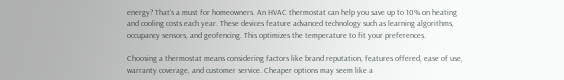energy? That’s a must for homeowners. An HVAC thermostat can help you save up to 10% on heating and cooling costs each year. These devices feature advanced technology such as learning algorithms, occupancy sensors, and geofencing. This optimizes the temperature to fit your preferences.

Choosing a thermostat means considering factors like brand reputation, features offered, ease of use, warranty coverage, and customer service. Cheaper options may seem like a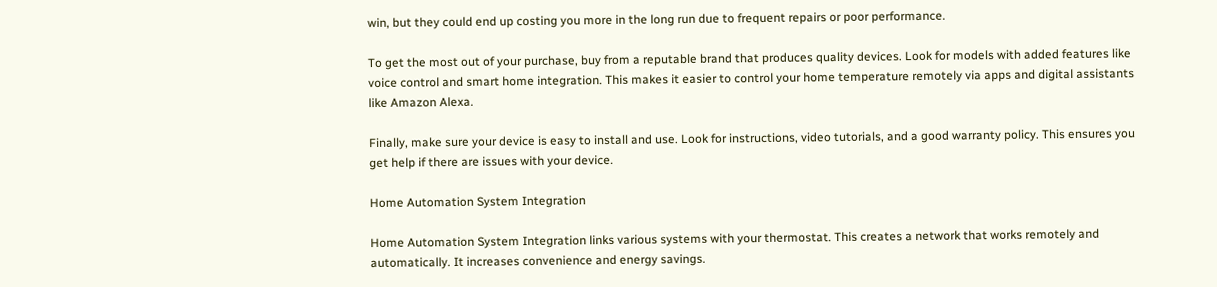win, but they could end up costing you more in the long run due to frequent repairs or poor performance.

To get the most out of your purchase, buy from a reputable brand that produces quality devices. Look for models with added features like voice control and smart home integration. This makes it easier to control your home temperature remotely via apps and digital assistants like Amazon Alexa.

Finally, make sure your device is easy to install and use. Look for instructions, video tutorials, and a good warranty policy. This ensures you get help if there are issues with your device.

Home Automation System Integration

Home Automation System Integration links various systems with your thermostat. This creates a network that works remotely and automatically. It increases convenience and energy savings.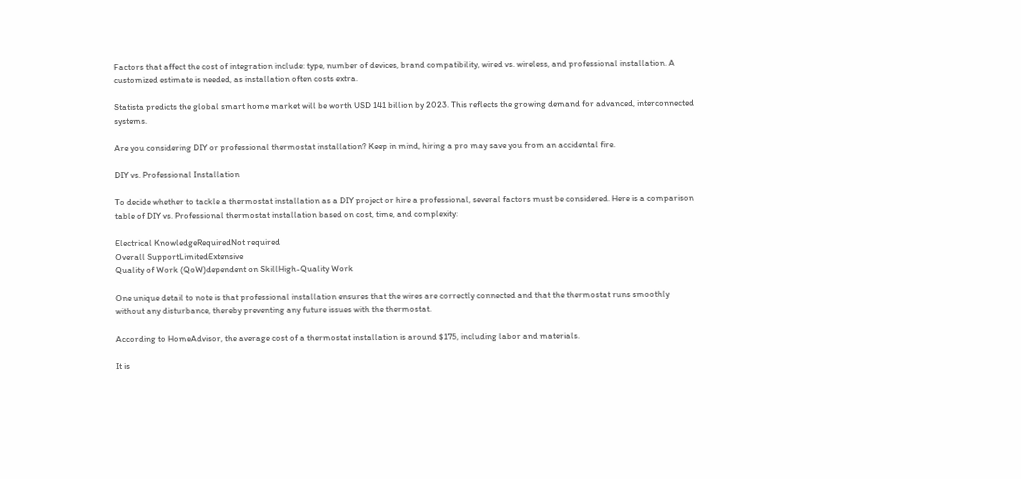Factors that affect the cost of integration include: type, number of devices, brand compatibility, wired vs. wireless, and professional installation. A customized estimate is needed, as installation often costs extra.

Statista predicts the global smart home market will be worth USD 141 billion by 2023. This reflects the growing demand for advanced, interconnected systems.

Are you considering DIY or professional thermostat installation? Keep in mind, hiring a pro may save you from an accidental fire.

DIY vs. Professional Installation

To decide whether to tackle a thermostat installation as a DIY project or hire a professional, several factors must be considered. Here is a comparison table of DIY vs. Professional thermostat installation based on cost, time, and complexity:

Electrical KnowledgeRequiredNot required
Overall SupportLimitedExtensive
Quality of Work (QoW)dependent on SkillHigh-Quality Work

One unique detail to note is that professional installation ensures that the wires are correctly connected and that the thermostat runs smoothly without any disturbance, thereby preventing any future issues with the thermostat.

According to HomeAdvisor, the average cost of a thermostat installation is around $175, including labor and materials.

It is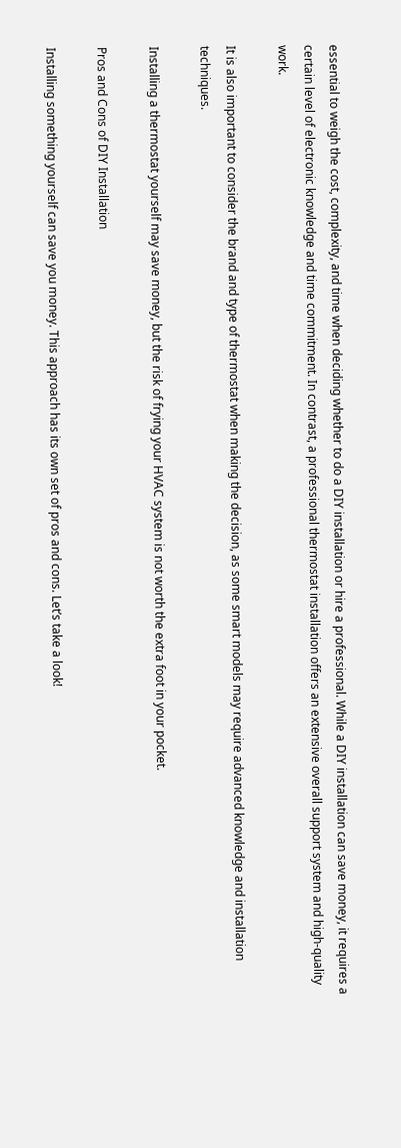essential to weigh the cost, complexity, and time when deciding whether to do a DIY installation or hire a professional. While a DIY installation can save money, it requires a certain level of electronic knowledge and time commitment. In contrast, a professional thermostat installation offers an extensive overall support system and high-quality work.

It is also important to consider the brand and type of thermostat when making the decision, as some smart models may require advanced knowledge and installation techniques.

Installing a thermostat yourself may save money, but the risk of frying your HVAC system is not worth the extra foot in your pocket.

Pros and Cons of DIY Installation

Installing something yourself can save you money. This approach has its own set of pros and cons. Let’s take a look!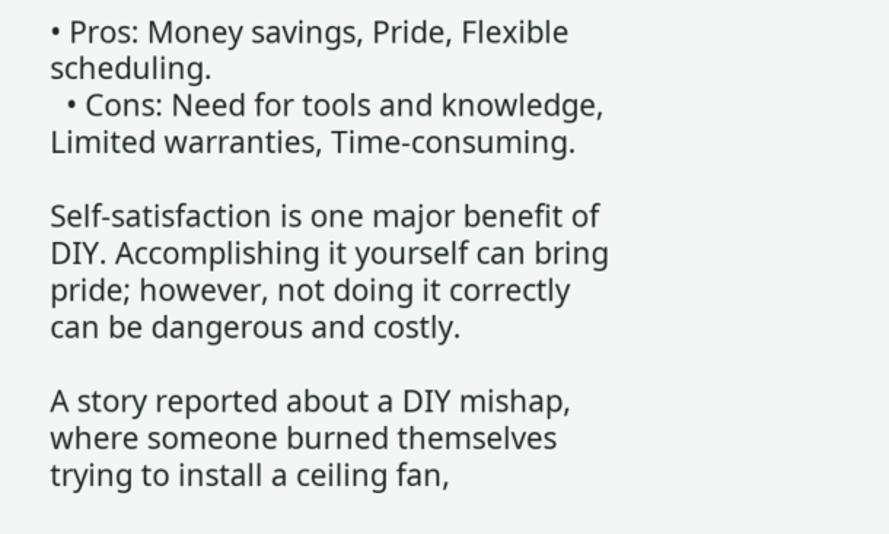• Pros: Money savings, Pride, Flexible scheduling.
  • Cons: Need for tools and knowledge, Limited warranties, Time-consuming.

Self-satisfaction is one major benefit of DIY. Accomplishing it yourself can bring pride; however, not doing it correctly can be dangerous and costly.

A story reported about a DIY mishap, where someone burned themselves trying to install a ceiling fan,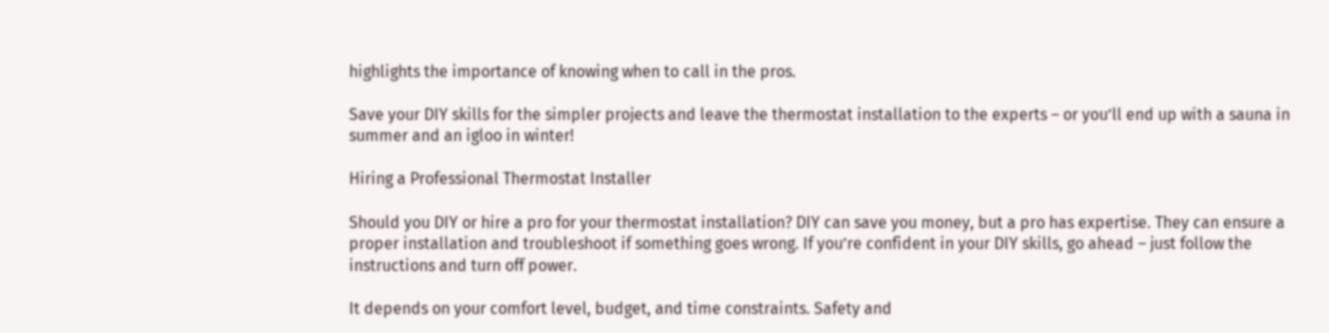highlights the importance of knowing when to call in the pros.

Save your DIY skills for the simpler projects and leave the thermostat installation to the experts – or you’ll end up with a sauna in summer and an igloo in winter!

Hiring a Professional Thermostat Installer

Should you DIY or hire a pro for your thermostat installation? DIY can save you money, but a pro has expertise. They can ensure a proper installation and troubleshoot if something goes wrong. If you’re confident in your DIY skills, go ahead – just follow the instructions and turn off power.

It depends on your comfort level, budget, and time constraints. Safety and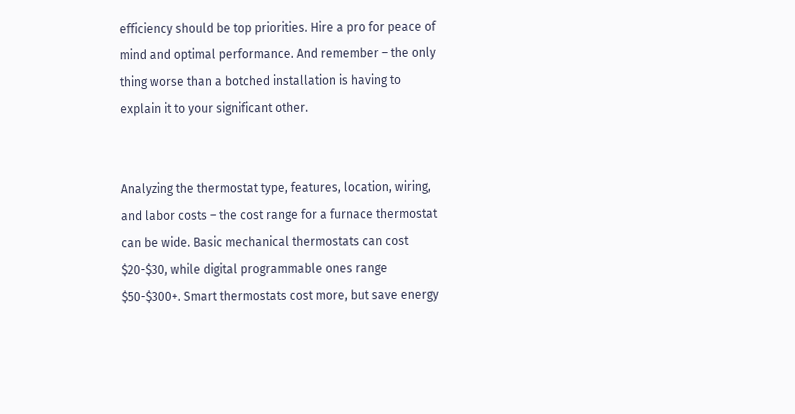efficiency should be top priorities. Hire a pro for peace of mind and optimal performance. And remember – the only thing worse than a botched installation is having to explain it to your significant other.


Analyzing the thermostat type, features, location, wiring, and labor costs – the cost range for a furnace thermostat can be wide. Basic mechanical thermostats can cost $20-$30, while digital programmable ones range $50-$300+. Smart thermostats cost more, but save energy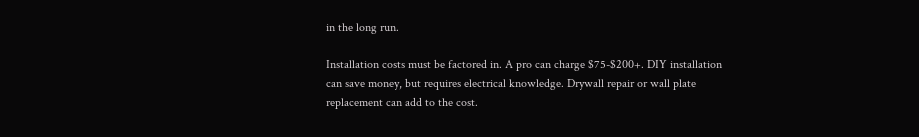in the long run.

Installation costs must be factored in. A pro can charge $75-$200+. DIY installation can save money, but requires electrical knowledge. Drywall repair or wall plate replacement can add to the cost.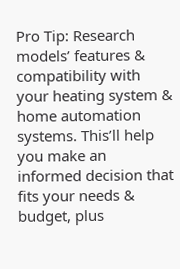Pro Tip: Research models’ features & compatibility with your heating system & home automation systems. This’ll help you make an informed decision that fits your needs & budget, plus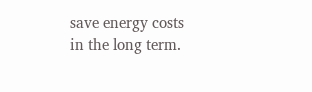save energy costs in the long term.